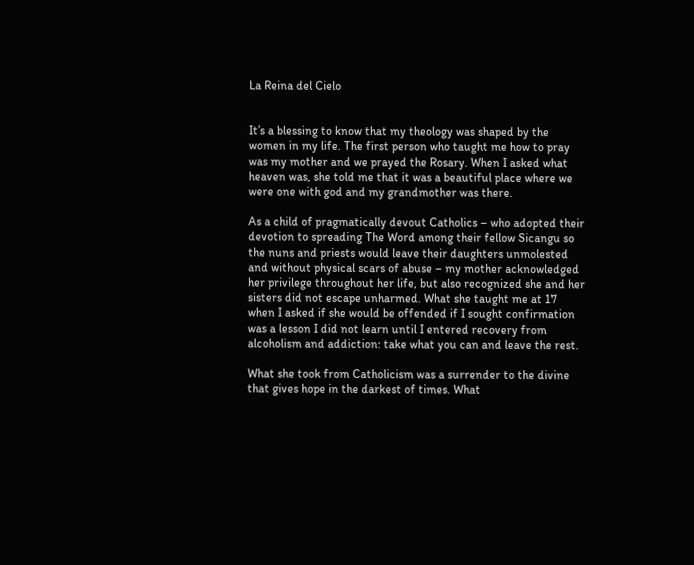La Reina del Cielo


It’s a blessing to know that my theology was shaped by the women in my life. The first person who taught me how to pray was my mother and we prayed the Rosary. When I asked what heaven was, she told me that it was a beautiful place where we were one with god and my grandmother was there.

As a child of pragmatically devout Catholics – who adopted their devotion to spreading The Word among their fellow Sicangu so the nuns and priests would leave their daughters unmolested and without physical scars of abuse – my mother acknowledged her privilege throughout her life, but also recognized she and her sisters did not escape unharmed. What she taught me at 17 when I asked if she would be offended if I sought confirmation was a lesson I did not learn until I entered recovery from alcoholism and addiction: take what you can and leave the rest.

What she took from Catholicism was a surrender to the divine that gives hope in the darkest of times. What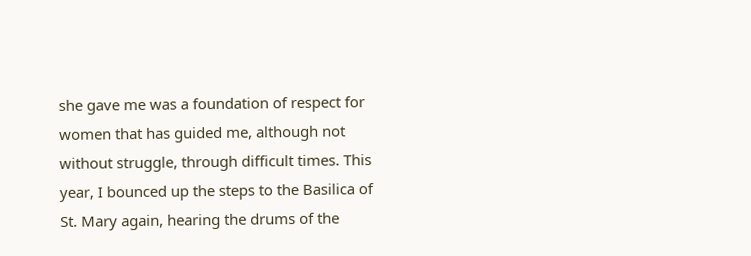she gave me was a foundation of respect for women that has guided me, although not without struggle, through difficult times. This year, I bounced up the steps to the Basilica of St. Mary again, hearing the drums of the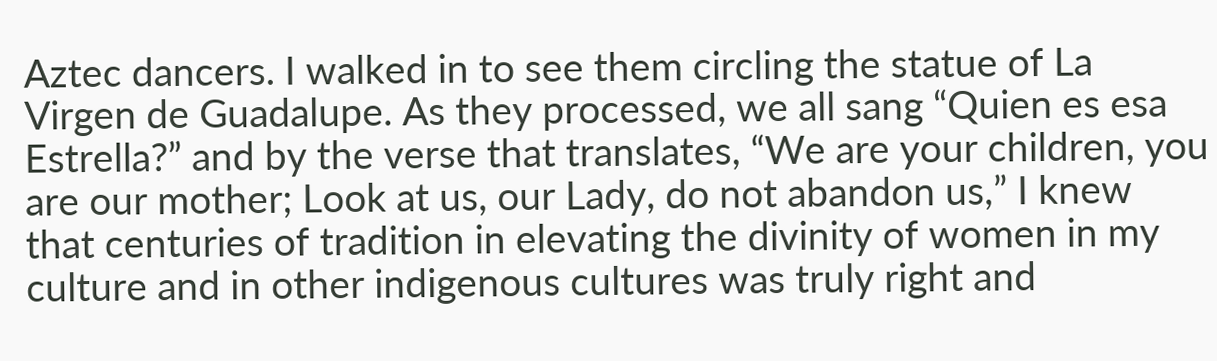Aztec dancers. I walked in to see them circling the statue of La Virgen de Guadalupe. As they processed, we all sang “Quien es esa Estrella?” and by the verse that translates, “We are your children, you are our mother; Look at us, our Lady, do not abandon us,” I knew that centuries of tradition in elevating the divinity of women in my culture and in other indigenous cultures was truly right and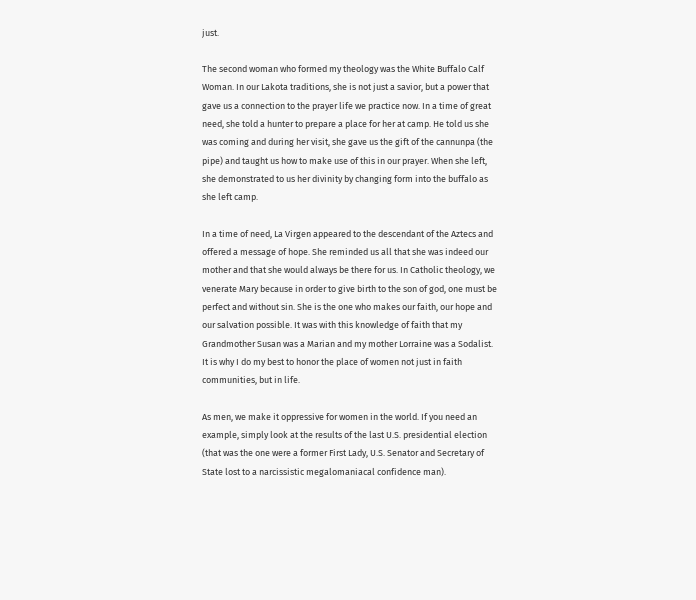just.

The second woman who formed my theology was the White Buffalo Calf Woman. In our Lakota traditions, she is not just a savior, but a power that gave us a connection to the prayer life we practice now. In a time of great need, she told a hunter to prepare a place for her at camp. He told us she was coming and during her visit, she gave us the gift of the cannunpa (the pipe) and taught us how to make use of this in our prayer. When she left, she demonstrated to us her divinity by changing form into the buffalo as she left camp.

In a time of need, La Virgen appeared to the descendant of the Aztecs and offered a message of hope. She reminded us all that she was indeed our mother and that she would always be there for us. In Catholic theology, we venerate Mary because in order to give birth to the son of god, one must be perfect and without sin. She is the one who makes our faith, our hope and our salvation possible. It was with this knowledge of faith that my Grandmother Susan was a Marian and my mother Lorraine was a Sodalist. It is why I do my best to honor the place of women not just in faith communities, but in life.

As men, we make it oppressive for women in the world. If you need an example, simply look at the results of the last U.S. presidential election (that was the one were a former First Lady, U.S. Senator and Secretary of State lost to a narcissistic megalomaniacal confidence man).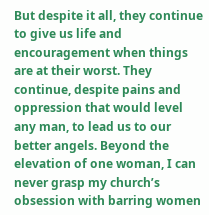But despite it all, they continue to give us life and encouragement when things are at their worst. They continue, despite pains and oppression that would level any man, to lead us to our better angels. Beyond the elevation of one woman, I can never grasp my church’s obsession with barring women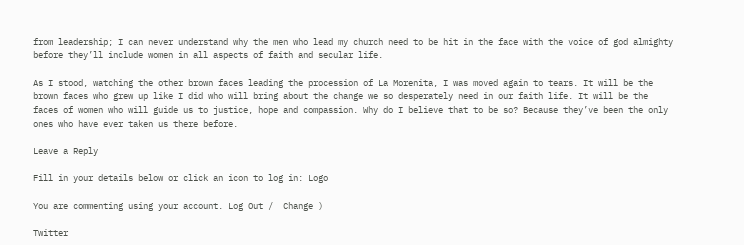from leadership; I can never understand why the men who lead my church need to be hit in the face with the voice of god almighty before they’ll include women in all aspects of faith and secular life.

As I stood, watching the other brown faces leading the procession of La Morenita, I was moved again to tears. It will be the brown faces who grew up like I did who will bring about the change we so desperately need in our faith life. It will be the faces of women who will guide us to justice, hope and compassion. Why do I believe that to be so? Because they’ve been the only ones who have ever taken us there before.

Leave a Reply

Fill in your details below or click an icon to log in: Logo

You are commenting using your account. Log Out /  Change )

Twitter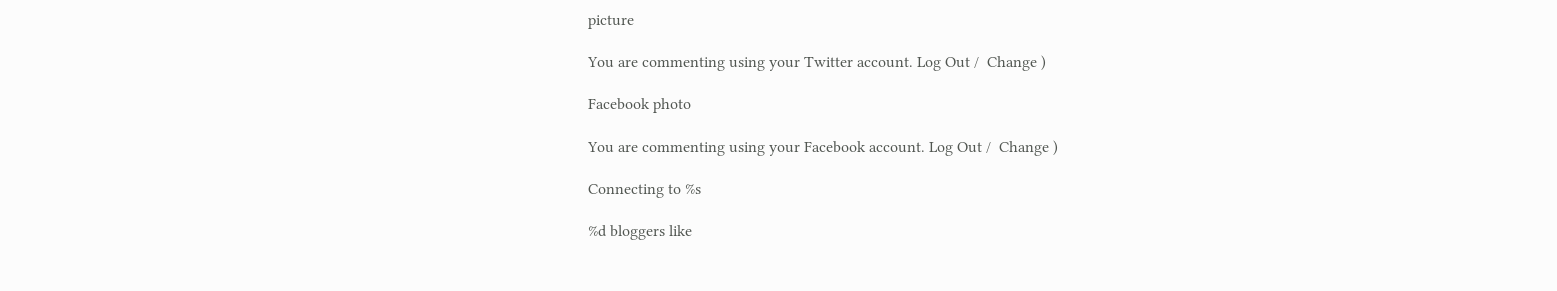picture

You are commenting using your Twitter account. Log Out /  Change )

Facebook photo

You are commenting using your Facebook account. Log Out /  Change )

Connecting to %s

%d bloggers like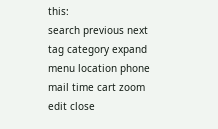this:
search previous next tag category expand menu location phone mail time cart zoom edit close